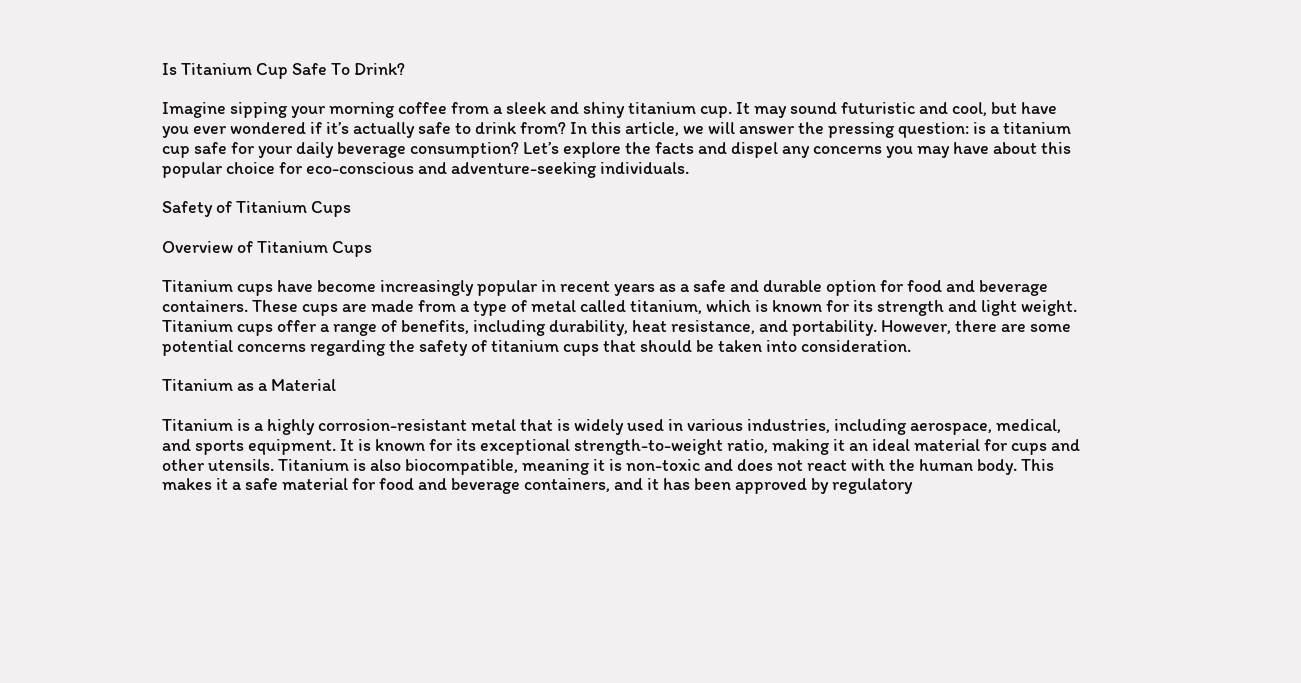Is Titanium Cup Safe To Drink?

Imagine sipping your morning coffee from a sleek and shiny titanium cup. It may sound futuristic and cool, but have you ever wondered if it’s actually safe to drink from? In this article, we will answer the pressing question: is a titanium cup safe for your daily beverage consumption? Let’s explore the facts and dispel any concerns you may have about this popular choice for eco-conscious and adventure-seeking individuals.

Safety of Titanium Cups

Overview of Titanium Cups

Titanium cups have become increasingly popular in recent years as a safe and durable option for food and beverage containers. These cups are made from a type of metal called titanium, which is known for its strength and light weight. Titanium cups offer a range of benefits, including durability, heat resistance, and portability. However, there are some potential concerns regarding the safety of titanium cups that should be taken into consideration.

Titanium as a Material

Titanium is a highly corrosion-resistant metal that is widely used in various industries, including aerospace, medical, and sports equipment. It is known for its exceptional strength-to-weight ratio, making it an ideal material for cups and other utensils. Titanium is also biocompatible, meaning it is non-toxic and does not react with the human body. This makes it a safe material for food and beverage containers, and it has been approved by regulatory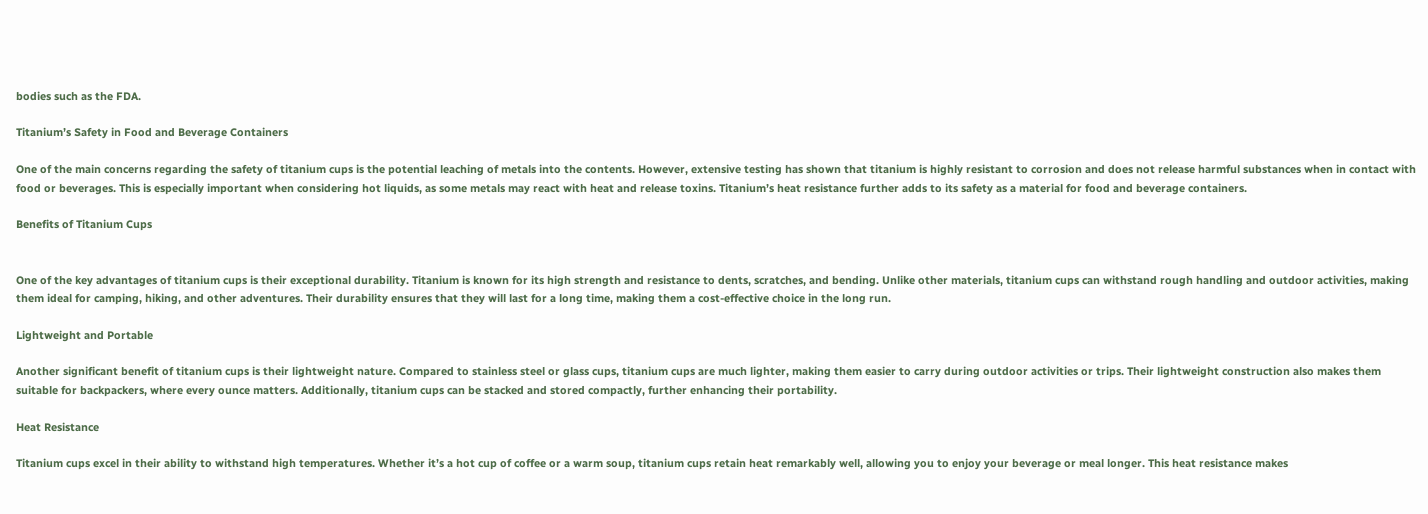bodies such as the FDA.

Titanium’s Safety in Food and Beverage Containers

One of the main concerns regarding the safety of titanium cups is the potential leaching of metals into the contents. However, extensive testing has shown that titanium is highly resistant to corrosion and does not release harmful substances when in contact with food or beverages. This is especially important when considering hot liquids, as some metals may react with heat and release toxins. Titanium’s heat resistance further adds to its safety as a material for food and beverage containers.

Benefits of Titanium Cups


One of the key advantages of titanium cups is their exceptional durability. Titanium is known for its high strength and resistance to dents, scratches, and bending. Unlike other materials, titanium cups can withstand rough handling and outdoor activities, making them ideal for camping, hiking, and other adventures. Their durability ensures that they will last for a long time, making them a cost-effective choice in the long run.

Lightweight and Portable

Another significant benefit of titanium cups is their lightweight nature. Compared to stainless steel or glass cups, titanium cups are much lighter, making them easier to carry during outdoor activities or trips. Their lightweight construction also makes them suitable for backpackers, where every ounce matters. Additionally, titanium cups can be stacked and stored compactly, further enhancing their portability.

Heat Resistance

Titanium cups excel in their ability to withstand high temperatures. Whether it’s a hot cup of coffee or a warm soup, titanium cups retain heat remarkably well, allowing you to enjoy your beverage or meal longer. This heat resistance makes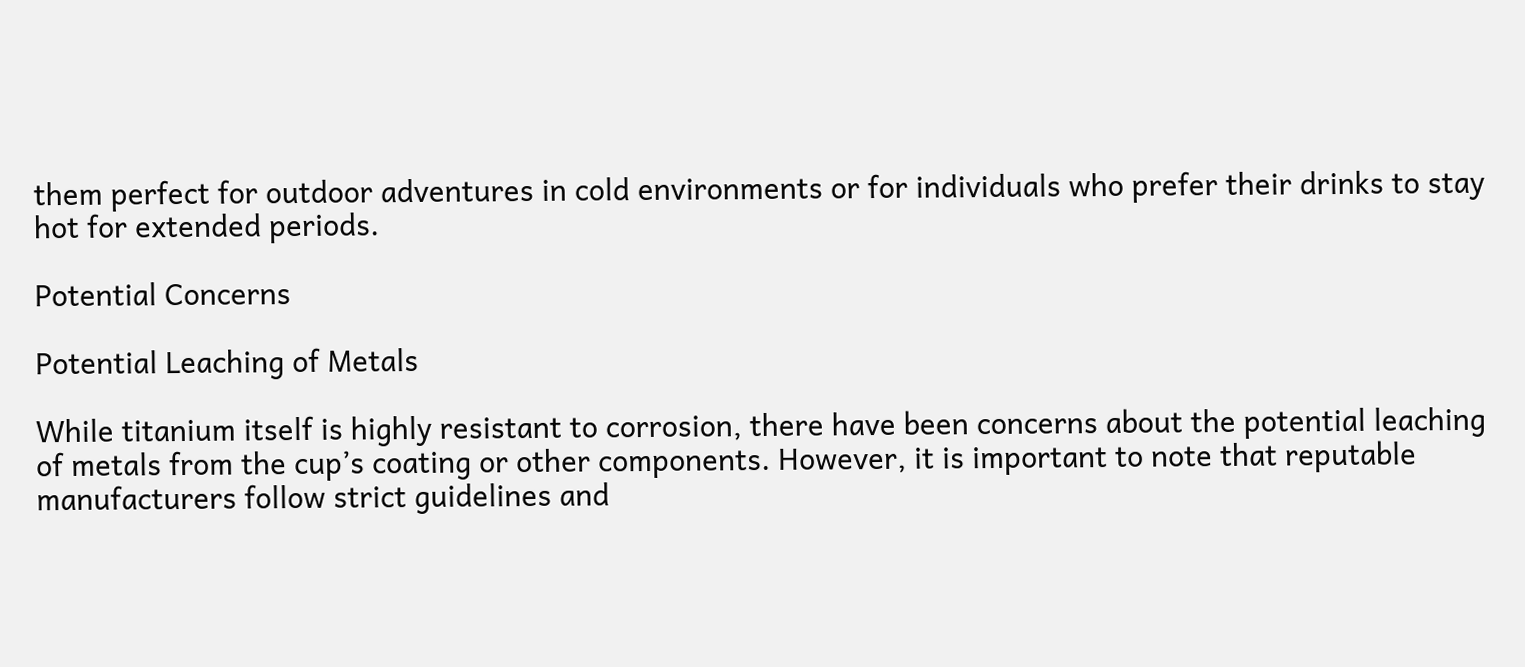them perfect for outdoor adventures in cold environments or for individuals who prefer their drinks to stay hot for extended periods.

Potential Concerns

Potential Leaching of Metals

While titanium itself is highly resistant to corrosion, there have been concerns about the potential leaching of metals from the cup’s coating or other components. However, it is important to note that reputable manufacturers follow strict guidelines and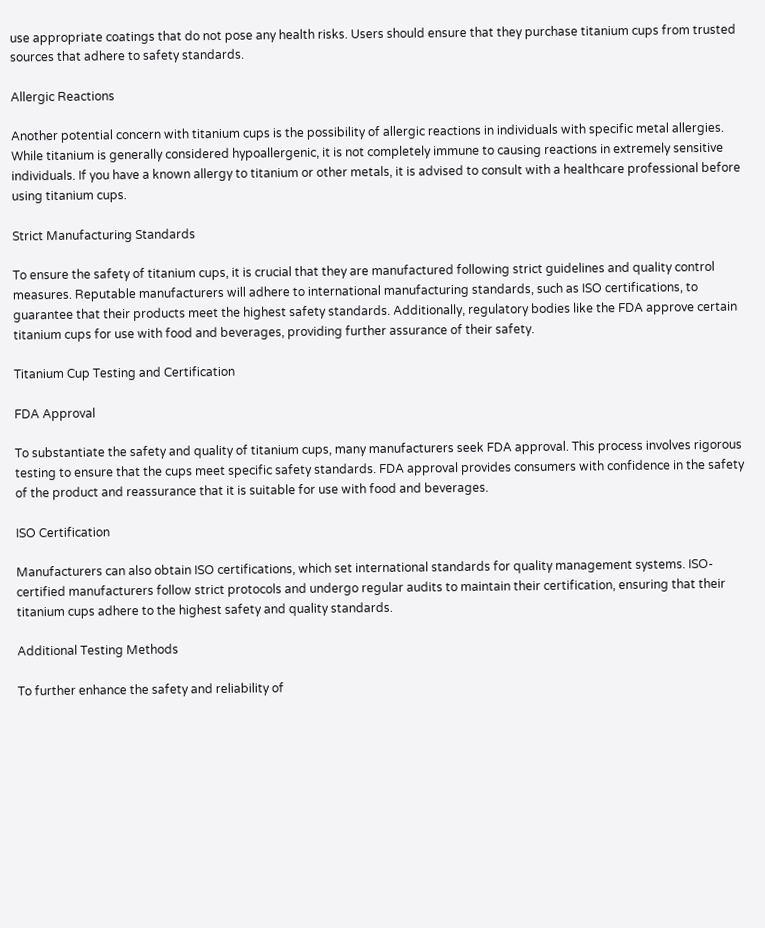use appropriate coatings that do not pose any health risks. Users should ensure that they purchase titanium cups from trusted sources that adhere to safety standards.

Allergic Reactions

Another potential concern with titanium cups is the possibility of allergic reactions in individuals with specific metal allergies. While titanium is generally considered hypoallergenic, it is not completely immune to causing reactions in extremely sensitive individuals. If you have a known allergy to titanium or other metals, it is advised to consult with a healthcare professional before using titanium cups.

Strict Manufacturing Standards

To ensure the safety of titanium cups, it is crucial that they are manufactured following strict guidelines and quality control measures. Reputable manufacturers will adhere to international manufacturing standards, such as ISO certifications, to guarantee that their products meet the highest safety standards. Additionally, regulatory bodies like the FDA approve certain titanium cups for use with food and beverages, providing further assurance of their safety.

Titanium Cup Testing and Certification

FDA Approval

To substantiate the safety and quality of titanium cups, many manufacturers seek FDA approval. This process involves rigorous testing to ensure that the cups meet specific safety standards. FDA approval provides consumers with confidence in the safety of the product and reassurance that it is suitable for use with food and beverages.

ISO Certification

Manufacturers can also obtain ISO certifications, which set international standards for quality management systems. ISO-certified manufacturers follow strict protocols and undergo regular audits to maintain their certification, ensuring that their titanium cups adhere to the highest safety and quality standards.

Additional Testing Methods

To further enhance the safety and reliability of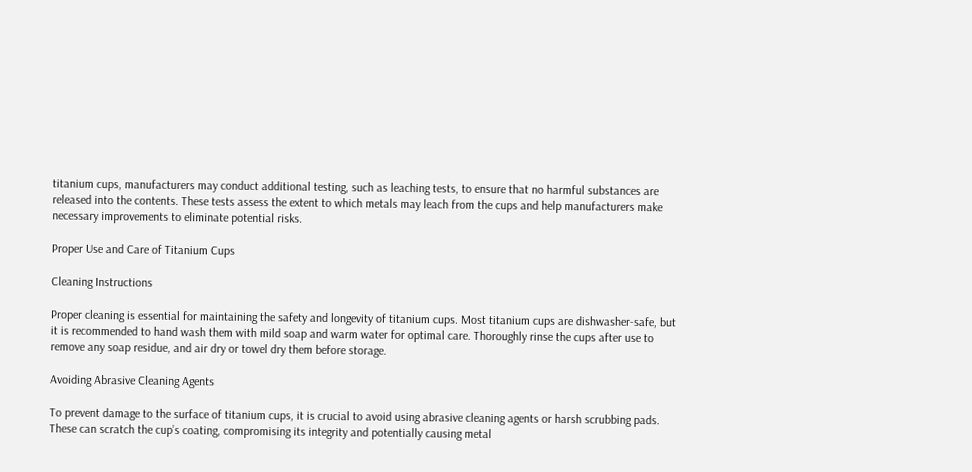titanium cups, manufacturers may conduct additional testing, such as leaching tests, to ensure that no harmful substances are released into the contents. These tests assess the extent to which metals may leach from the cups and help manufacturers make necessary improvements to eliminate potential risks.

Proper Use and Care of Titanium Cups

Cleaning Instructions

Proper cleaning is essential for maintaining the safety and longevity of titanium cups. Most titanium cups are dishwasher-safe, but it is recommended to hand wash them with mild soap and warm water for optimal care. Thoroughly rinse the cups after use to remove any soap residue, and air dry or towel dry them before storage.

Avoiding Abrasive Cleaning Agents

To prevent damage to the surface of titanium cups, it is crucial to avoid using abrasive cleaning agents or harsh scrubbing pads. These can scratch the cup’s coating, compromising its integrity and potentially causing metal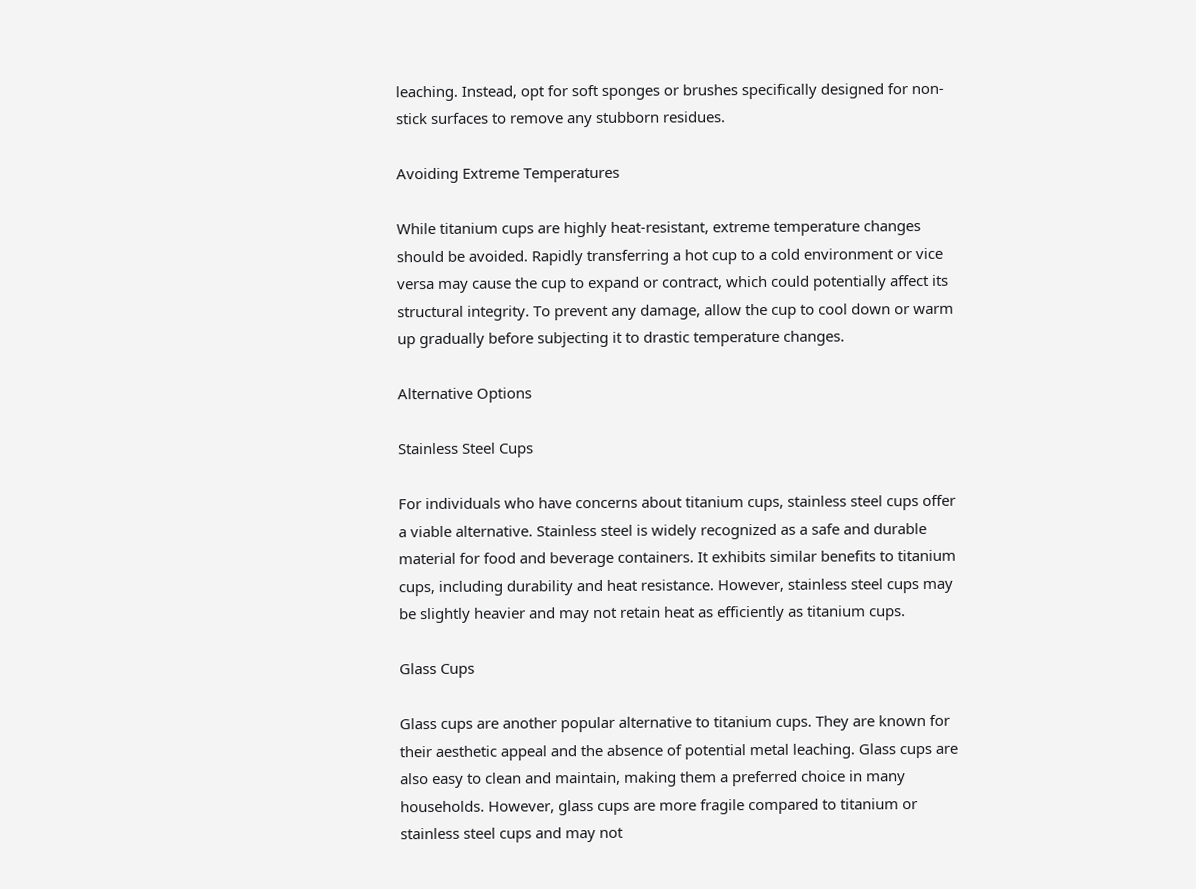leaching. Instead, opt for soft sponges or brushes specifically designed for non-stick surfaces to remove any stubborn residues.

Avoiding Extreme Temperatures

While titanium cups are highly heat-resistant, extreme temperature changes should be avoided. Rapidly transferring a hot cup to a cold environment or vice versa may cause the cup to expand or contract, which could potentially affect its structural integrity. To prevent any damage, allow the cup to cool down or warm up gradually before subjecting it to drastic temperature changes.

Alternative Options

Stainless Steel Cups

For individuals who have concerns about titanium cups, stainless steel cups offer a viable alternative. Stainless steel is widely recognized as a safe and durable material for food and beverage containers. It exhibits similar benefits to titanium cups, including durability and heat resistance. However, stainless steel cups may be slightly heavier and may not retain heat as efficiently as titanium cups.

Glass Cups

Glass cups are another popular alternative to titanium cups. They are known for their aesthetic appeal and the absence of potential metal leaching. Glass cups are also easy to clean and maintain, making them a preferred choice in many households. However, glass cups are more fragile compared to titanium or stainless steel cups and may not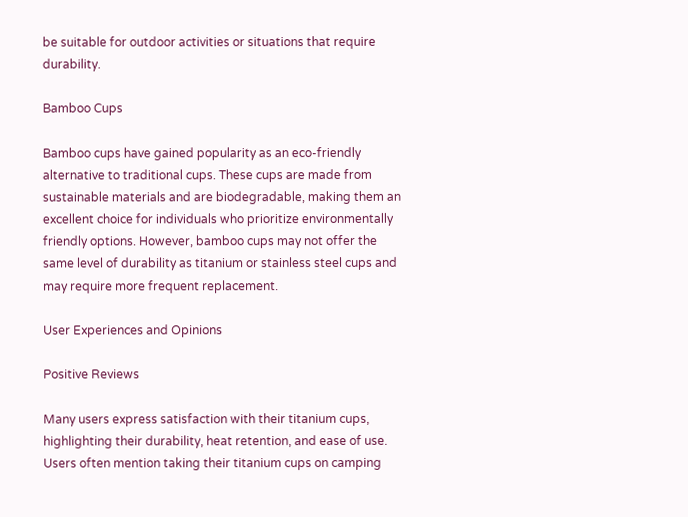be suitable for outdoor activities or situations that require durability.

Bamboo Cups

Bamboo cups have gained popularity as an eco-friendly alternative to traditional cups. These cups are made from sustainable materials and are biodegradable, making them an excellent choice for individuals who prioritize environmentally friendly options. However, bamboo cups may not offer the same level of durability as titanium or stainless steel cups and may require more frequent replacement.

User Experiences and Opinions

Positive Reviews

Many users express satisfaction with their titanium cups, highlighting their durability, heat retention, and ease of use. Users often mention taking their titanium cups on camping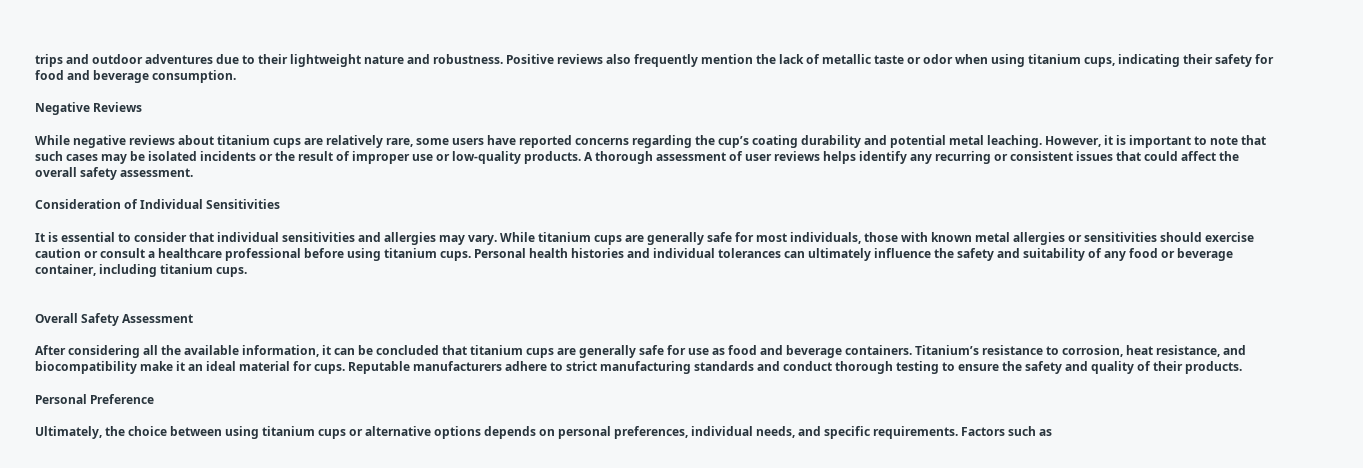trips and outdoor adventures due to their lightweight nature and robustness. Positive reviews also frequently mention the lack of metallic taste or odor when using titanium cups, indicating their safety for food and beverage consumption.

Negative Reviews

While negative reviews about titanium cups are relatively rare, some users have reported concerns regarding the cup’s coating durability and potential metal leaching. However, it is important to note that such cases may be isolated incidents or the result of improper use or low-quality products. A thorough assessment of user reviews helps identify any recurring or consistent issues that could affect the overall safety assessment.

Consideration of Individual Sensitivities

It is essential to consider that individual sensitivities and allergies may vary. While titanium cups are generally safe for most individuals, those with known metal allergies or sensitivities should exercise caution or consult a healthcare professional before using titanium cups. Personal health histories and individual tolerances can ultimately influence the safety and suitability of any food or beverage container, including titanium cups.


Overall Safety Assessment

After considering all the available information, it can be concluded that titanium cups are generally safe for use as food and beverage containers. Titanium’s resistance to corrosion, heat resistance, and biocompatibility make it an ideal material for cups. Reputable manufacturers adhere to strict manufacturing standards and conduct thorough testing to ensure the safety and quality of their products.

Personal Preference

Ultimately, the choice between using titanium cups or alternative options depends on personal preferences, individual needs, and specific requirements. Factors such as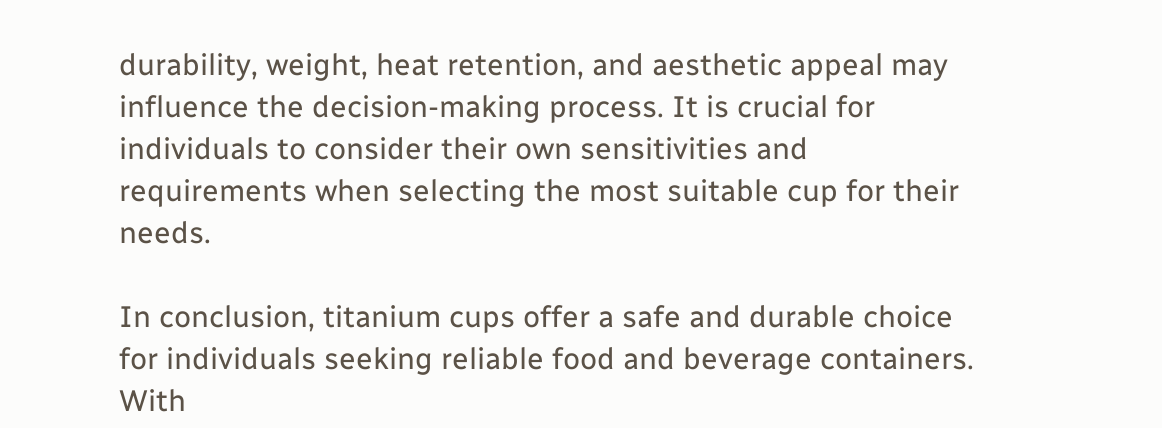durability, weight, heat retention, and aesthetic appeal may influence the decision-making process. It is crucial for individuals to consider their own sensitivities and requirements when selecting the most suitable cup for their needs.

In conclusion, titanium cups offer a safe and durable choice for individuals seeking reliable food and beverage containers. With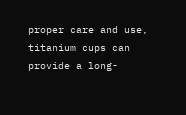proper care and use, titanium cups can provide a long-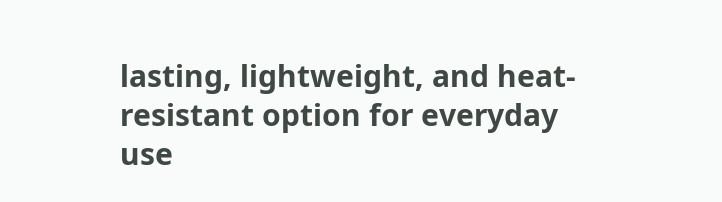lasting, lightweight, and heat-resistant option for everyday use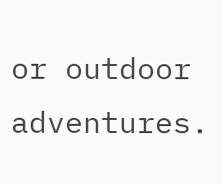or outdoor adventures.